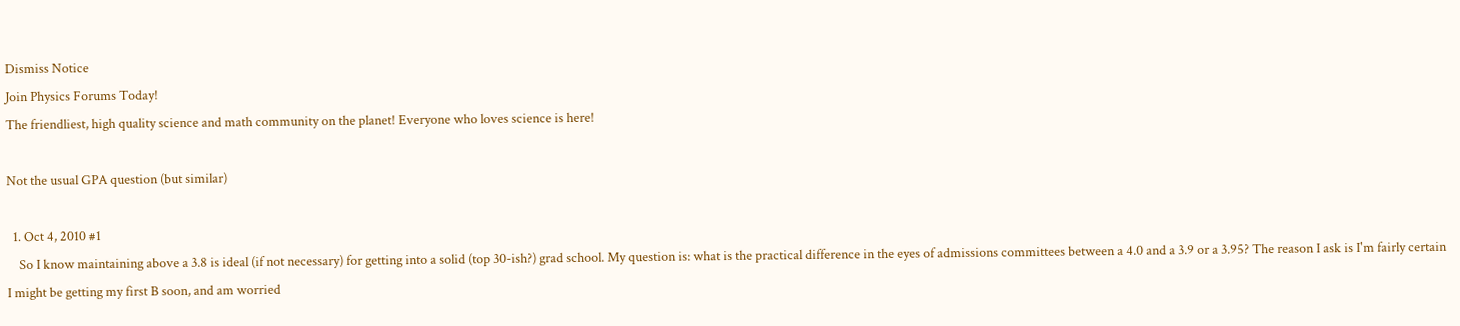Dismiss Notice
Join Physics Forums Today!
The friendliest, high quality science and math community on the planet! Everyone who loves science is here!

Not the usual GPA question (but similar)

  1. Oct 4, 2010 #1
    So I know maintaining above a 3.8 is ideal (if not necessary) for getting into a solid (top 30-ish?) grad school. My question is: what is the practical difference in the eyes of admissions committees between a 4.0 and a 3.9 or a 3.95? The reason I ask is I'm fairly certain I might be getting my first B soon, and am worried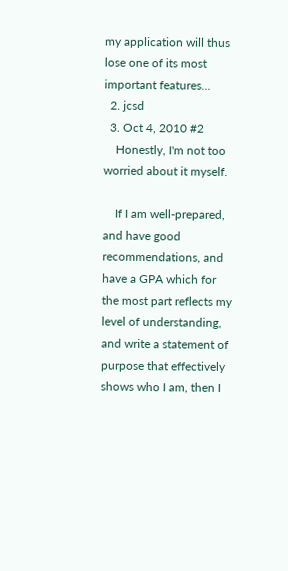my application will thus lose one of its most important features...
  2. jcsd
  3. Oct 4, 2010 #2
    Honestly, I'm not too worried about it myself.

    If I am well-prepared, and have good recommendations, and have a GPA which for the most part reflects my level of understanding, and write a statement of purpose that effectively shows who I am, then I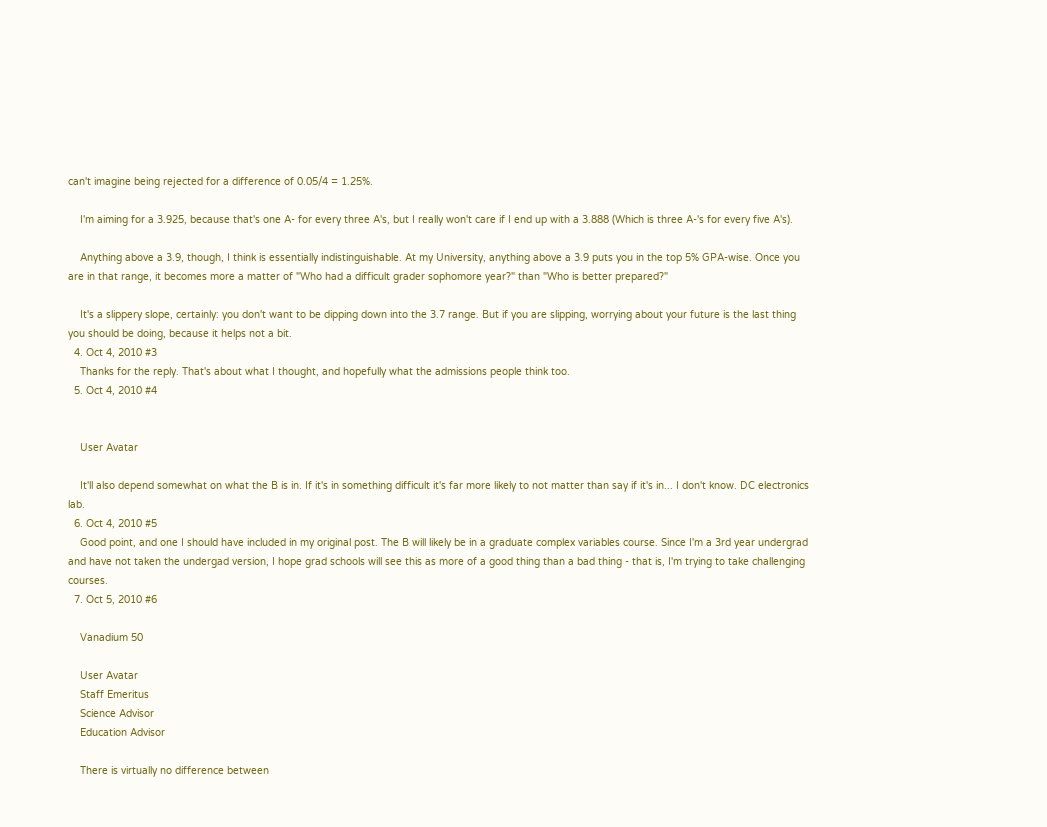can't imagine being rejected for a difference of 0.05/4 = 1.25%.

    I'm aiming for a 3.925, because that's one A- for every three A's, but I really won't care if I end up with a 3.888 (Which is three A-'s for every five A's).

    Anything above a 3.9, though, I think is essentially indistinguishable. At my University, anything above a 3.9 puts you in the top 5% GPA-wise. Once you are in that range, it becomes more a matter of "Who had a difficult grader sophomore year?" than "Who is better prepared?"

    It's a slippery slope, certainly: you don't want to be dipping down into the 3.7 range. But if you are slipping, worrying about your future is the last thing you should be doing, because it helps not a bit.
  4. Oct 4, 2010 #3
    Thanks for the reply. That's about what I thought, and hopefully what the admissions people think too.
  5. Oct 4, 2010 #4


    User Avatar

    It'll also depend somewhat on what the B is in. If it's in something difficult it's far more likely to not matter than say if it's in... I don't know. DC electronics lab.
  6. Oct 4, 2010 #5
    Good point, and one I should have included in my original post. The B will likely be in a graduate complex variables course. Since I'm a 3rd year undergrad and have not taken the undergad version, I hope grad schools will see this as more of a good thing than a bad thing - that is, I'm trying to take challenging courses.
  7. Oct 5, 2010 #6

    Vanadium 50

    User Avatar
    Staff Emeritus
    Science Advisor
    Education Advisor

    There is virtually no difference between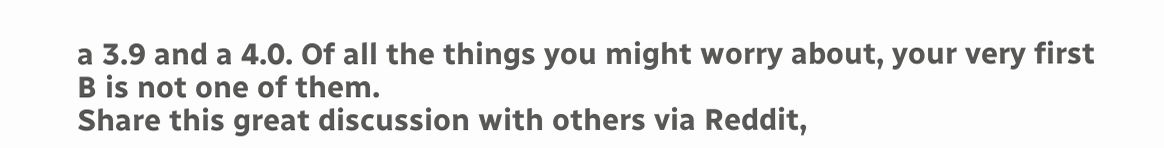a 3.9 and a 4.0. Of all the things you might worry about, your very first B is not one of them.
Share this great discussion with others via Reddit,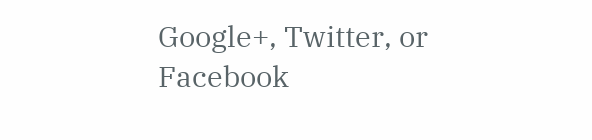Google+, Twitter, or Facebook